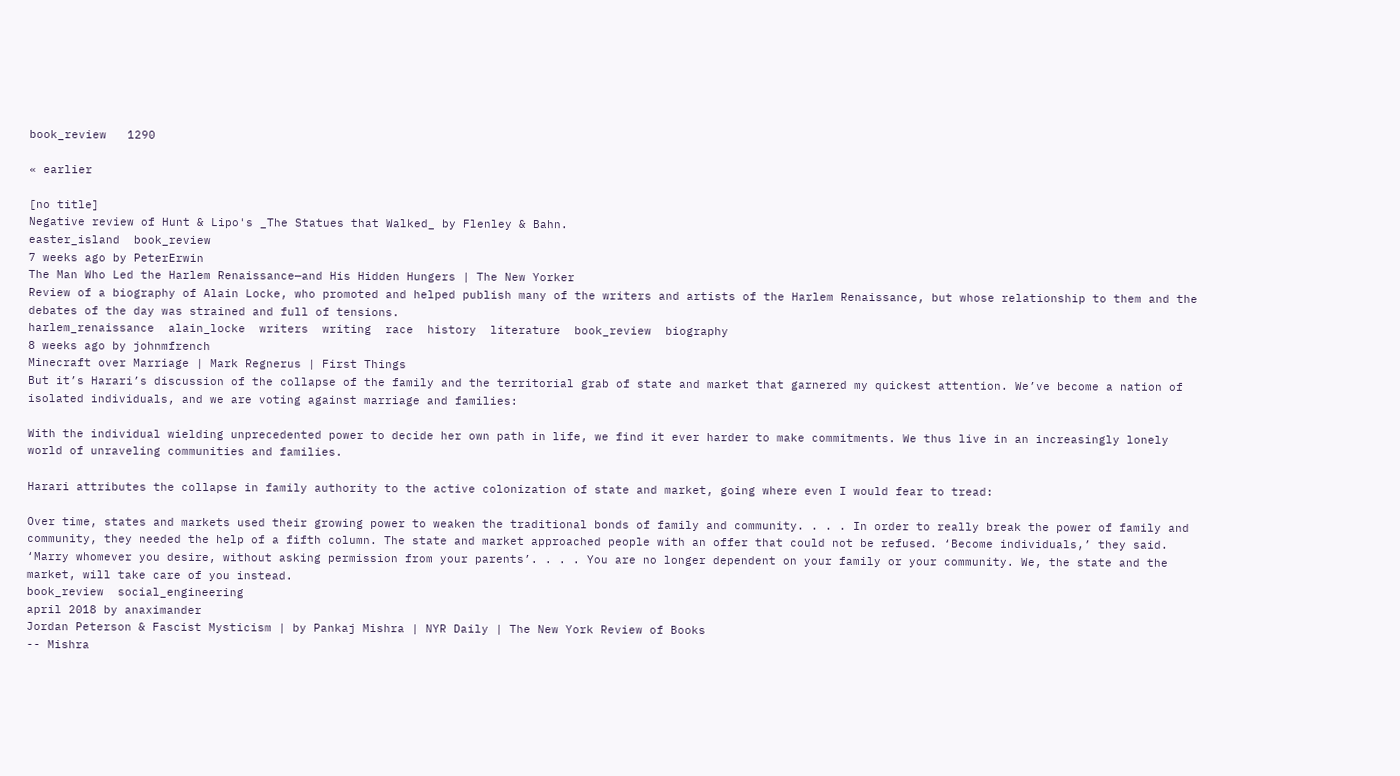book_review   1290

« earlier

[no title]
Negative review of Hunt & Lipo's _The Statues that Walked_ by Flenley & Bahn.
easter_island  book_review
7 weeks ago by PeterErwin
The Man Who Led the Harlem Renaissance—and His Hidden Hungers | The New Yorker
Review of a biography of Alain Locke, who promoted and helped publish many of the writers and artists of the Harlem Renaissance, but whose relationship to them and the debates of the day was strained and full of tensions.
harlem_renaissance  alain_locke  writers  writing  race  history  literature  book_review  biography
8 weeks ago by johnmfrench
Minecraft over Marriage | Mark Regnerus | First Things
But it’s Harari’s discussion of the collapse of the family and the territorial grab of state and market that garnered my quickest attention. We’ve become a nation of isolated individuals, and we are voting against marriage and families:

With the individual wielding unprecedented power to decide her own path in life, we find it ever harder to make commitments. We thus live in an increasingly lonely world of unraveling communities and families.

Harari attributes the collapse in family authority to the active colonization of state and market, going where even I would fear to tread:

Over time, states and markets used their growing power to weaken the traditional bonds of family and community. . . . In order to really break the power of family and community, they needed the help of a fifth column. The state and market approached people with an offer that could not be refused. ‘Become individuals,’ they said. ‘Marry whomever you desire, without asking permission from your parents’. . . . You are no longer dependent on your family or your community. We, the state and the market, will take care of you instead.
book_review  social_engineering
april 2018 by anaximander
Jordan Peterson & Fascist Mysticism | by Pankaj Mishra | NYR Daily | The New York Review of Books
-- Mishra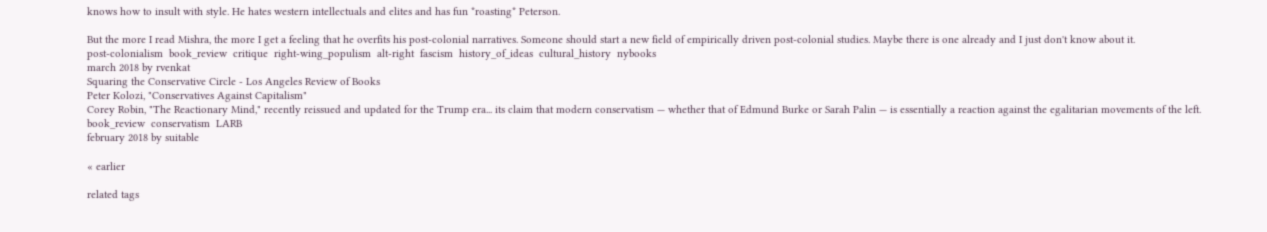knows how to insult with style. He hates western intellectuals and elites and has fun *roasting* Peterson.

But the more I read Mishra, the more I get a feeling that he overfits his post-colonial narratives. Someone should start a new field of empirically driven post-colonial studies. Maybe there is one already and I just don't know about it.
post-colonialism  book_review  critique  right-wing_populism  alt-right  fascism  history_of_ideas  cultural_history  nybooks
march 2018 by rvenkat
Squaring the Conservative Circle - Los Angeles Review of Books
Peter Kolozi, "Conservatives Against Capitalism"
Corey Robin, "The Reactionary Mind," recently reissued and updated for the Trump era... its claim that modern conservatism — whether that of Edmund Burke or Sarah Palin — is essentially a reaction against the egalitarian movements of the left.
book_review  conservatism  LARB
february 2018 by suitable

« earlier

related tags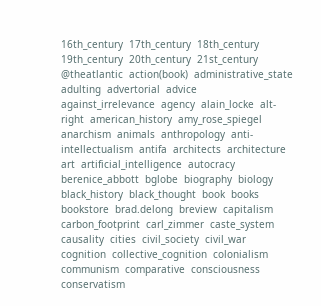16th_century  17th_century  18th_century  19th_century  20th_century  21st_century  @theatlantic  action(book)  administrative_state  adulting  advertorial  advice  against_irrelevance  agency  alain_locke  alt-right  american_history  amy_rose_spiegel  anarchism  animals  anthropology  anti-intellectualism  antifa  architects  architecture  art  artificial_intelligence  autocracy  berenice_abbott  bglobe  biography  biology  black_history  black_thought  book  books  bookstore  brad.delong  breview  capitalism  carbon_footprint  carl_zimmer  caste_system  causality  cities  civil_society  civil_war  cognition  collective_cognition  colonialism  communism  comparative  consciousness  conservatism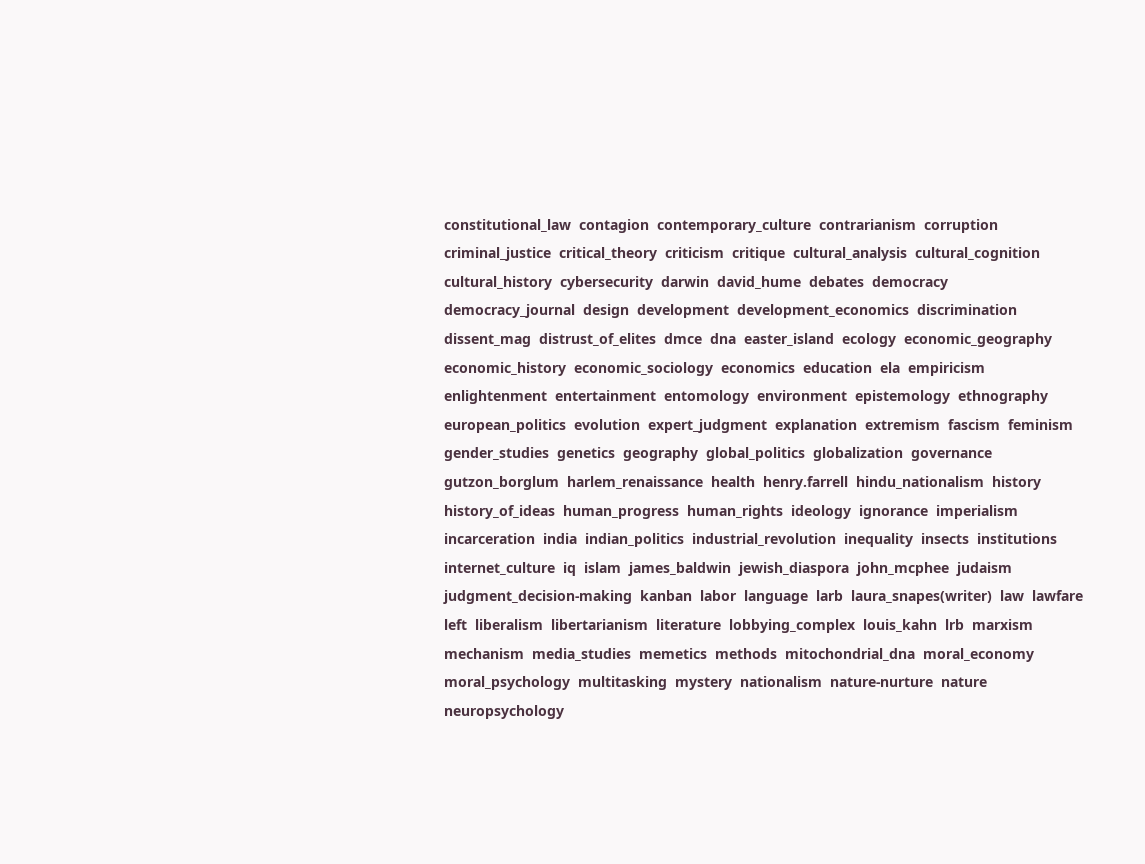constitutional_law  contagion  contemporary_culture  contrarianism  corruption  criminal_justice  critical_theory  criticism  critique  cultural_analysis  cultural_cognition  cultural_history  cybersecurity  darwin  david_hume  debates  democracy  democracy_journal  design  development  development_economics  discrimination  dissent_mag  distrust_of_elites  dmce  dna  easter_island  ecology  economic_geography  economic_history  economic_sociology  economics  education  ela  empiricism  enlightenment  entertainment  entomology  environment  epistemology  ethnography  european_politics  evolution  expert_judgment  explanation  extremism  fascism  feminism  gender_studies  genetics  geography  global_politics  globalization  governance  gutzon_borglum  harlem_renaissance  health  henry.farrell  hindu_nationalism  history  history_of_ideas  human_progress  human_rights  ideology  ignorance  imperialism  incarceration  india  indian_politics  industrial_revolution  inequality  insects  institutions  internet_culture  iq  islam  james_baldwin  jewish_diaspora  john_mcphee  judaism  judgment_decision-making  kanban  labor  language  larb  laura_snapes(writer)  law  lawfare  left  liberalism  libertarianism  literature  lobbying_complex  louis_kahn  lrb  marxism  mechanism  media_studies  memetics  methods  mitochondrial_dna  moral_economy  moral_psychology  multitasking  mystery  nationalism  nature-nurture  nature  neuropsychology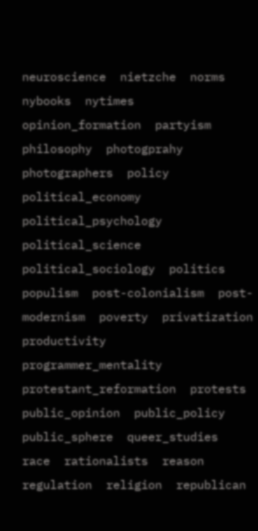neuroscience  nietzche  norms  nybooks  nytimes  opinion_formation  partyism  philosophy  photogprahy  photographers  policy  political_economy  political_psychology  political_science  political_sociology  politics  populism  post-colonialism  post-modernism  poverty  privatization  productivity  programmer_mentality  protestant_reformation  protests  public_opinion  public_policy  public_sphere  queer_studies  race  rationalists  reason  regulation  religion  republican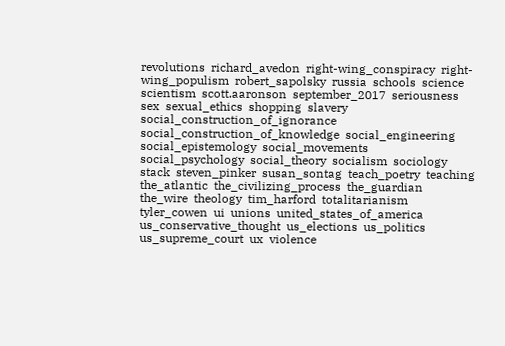revolutions  richard_avedon  right-wing_conspiracy  right-wing_populism  robert_sapolsky  russia  schools  science  scientism  scott.aaronson  september_2017  seriousness  sex  sexual_ethics  shopping  slavery  social_construction_of_ignorance  social_construction_of_knowledge  social_engineering  social_epistemology  social_movements  social_psychology  social_theory  socialism  sociology  stack  steven_pinker  susan_sontag  teach_poetry  teaching  the_atlantic  the_civilizing_process  the_guardian  the_wire  theology  tim_harford  totalitarianism  tyler_cowen  ui  unions  united_states_of_america  us_conservative_thought  us_elections  us_politics  us_supreme_court  ux  violence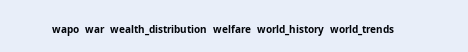wapo  war  wealth_distribution  welfare  world_history  world_trends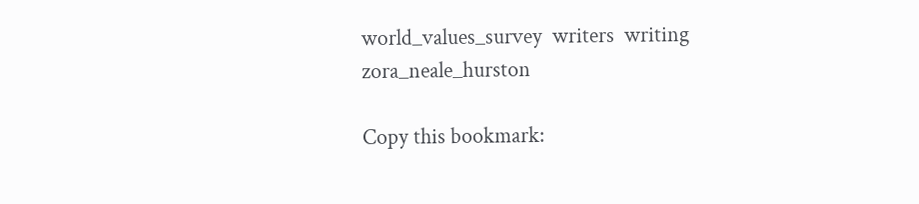world_values_survey  writers  writing  zora_neale_hurston

Copy this bookmark: